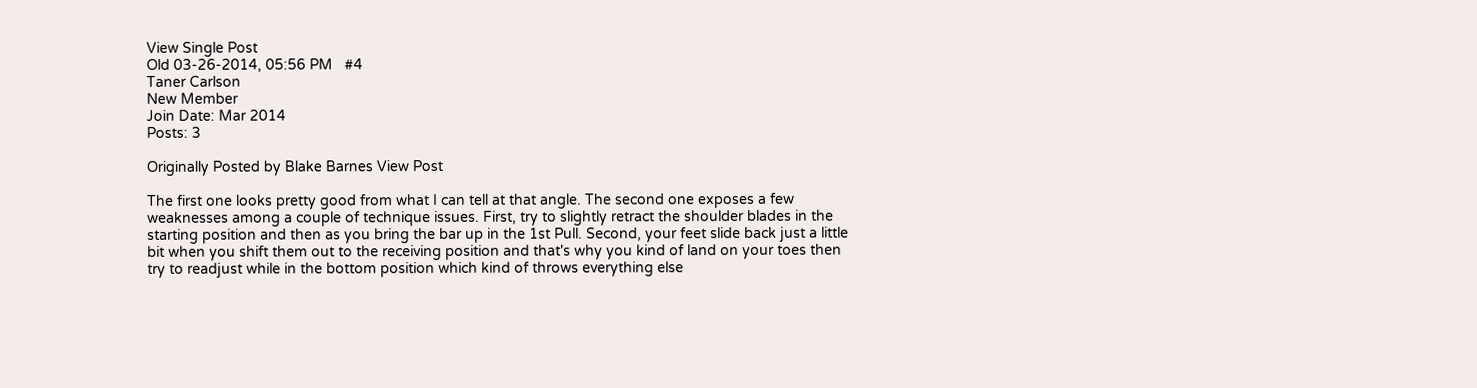View Single Post
Old 03-26-2014, 05:56 PM   #4
Taner Carlson
New Member
Join Date: Mar 2014
Posts: 3

Originally Posted by Blake Barnes View Post

The first one looks pretty good from what I can tell at that angle. The second one exposes a few weaknesses among a couple of technique issues. First, try to slightly retract the shoulder blades in the starting position and then as you bring the bar up in the 1st Pull. Second, your feet slide back just a little bit when you shift them out to the receiving position and that's why you kind of land on your toes then try to readjust while in the bottom position which kind of throws everything else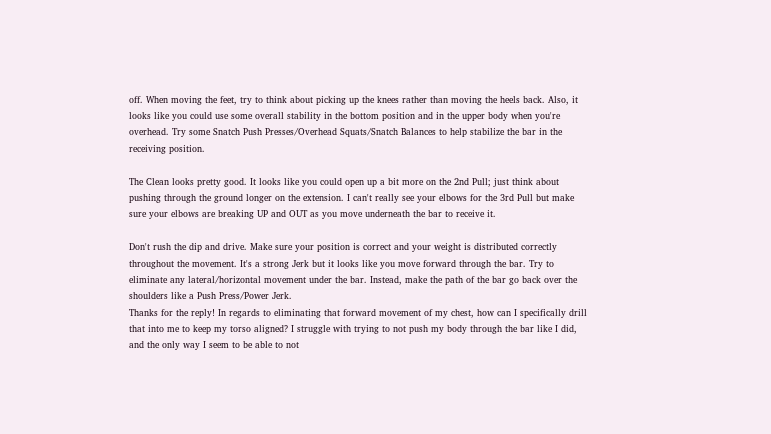off. When moving the feet, try to think about picking up the knees rather than moving the heels back. Also, it looks like you could use some overall stability in the bottom position and in the upper body when you're overhead. Try some Snatch Push Presses/Overhead Squats/Snatch Balances to help stabilize the bar in the receiving position.

The Clean looks pretty good. It looks like you could open up a bit more on the 2nd Pull; just think about pushing through the ground longer on the extension. I can't really see your elbows for the 3rd Pull but make sure your elbows are breaking UP and OUT as you move underneath the bar to receive it.

Don't rush the dip and drive. Make sure your position is correct and your weight is distributed correctly throughout the movement. It's a strong Jerk but it looks like you move forward through the bar. Try to eliminate any lateral/horizontal movement under the bar. Instead, make the path of the bar go back over the shoulders like a Push Press/Power Jerk.
Thanks for the reply! In regards to eliminating that forward movement of my chest, how can I specifically drill that into me to keep my torso aligned? I struggle with trying to not push my body through the bar like I did, and the only way I seem to be able to not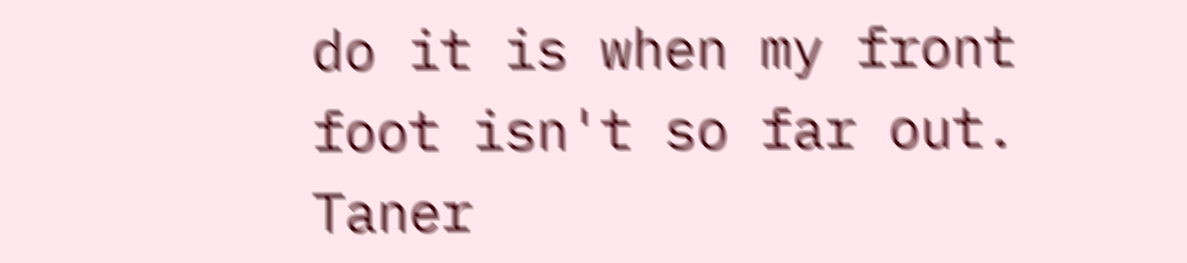do it is when my front foot isn't so far out.
Taner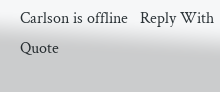Carlson is offline   Reply With Quote